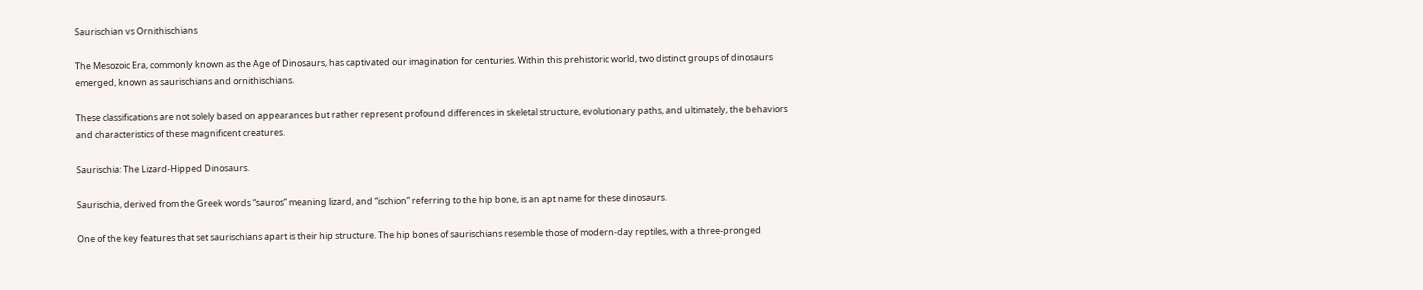Saurischian vs Ornithischians

The Mesozoic Era, commonly known as the Age of Dinosaurs, has captivated our imagination for centuries. Within this prehistoric world, two distinct groups of dinosaurs emerged, known as saurischians and ornithischians.

These classifications are not solely based on appearances but rather represent profound differences in skeletal structure, evolutionary paths, and ultimately, the behaviors and characteristics of these magnificent creatures.

Saurischia: The Lizard-Hipped Dinosaurs.

Saurischia, derived from the Greek words “sauros” meaning lizard, and “ischion” referring to the hip bone, is an apt name for these dinosaurs.

One of the key features that set saurischians apart is their hip structure. The hip bones of saurischians resemble those of modern-day reptiles, with a three-pronged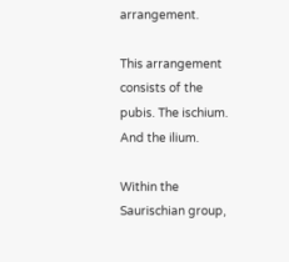arrangement.

This arrangement consists of the pubis. The ischium. And the ilium.

Within the Saurischian group,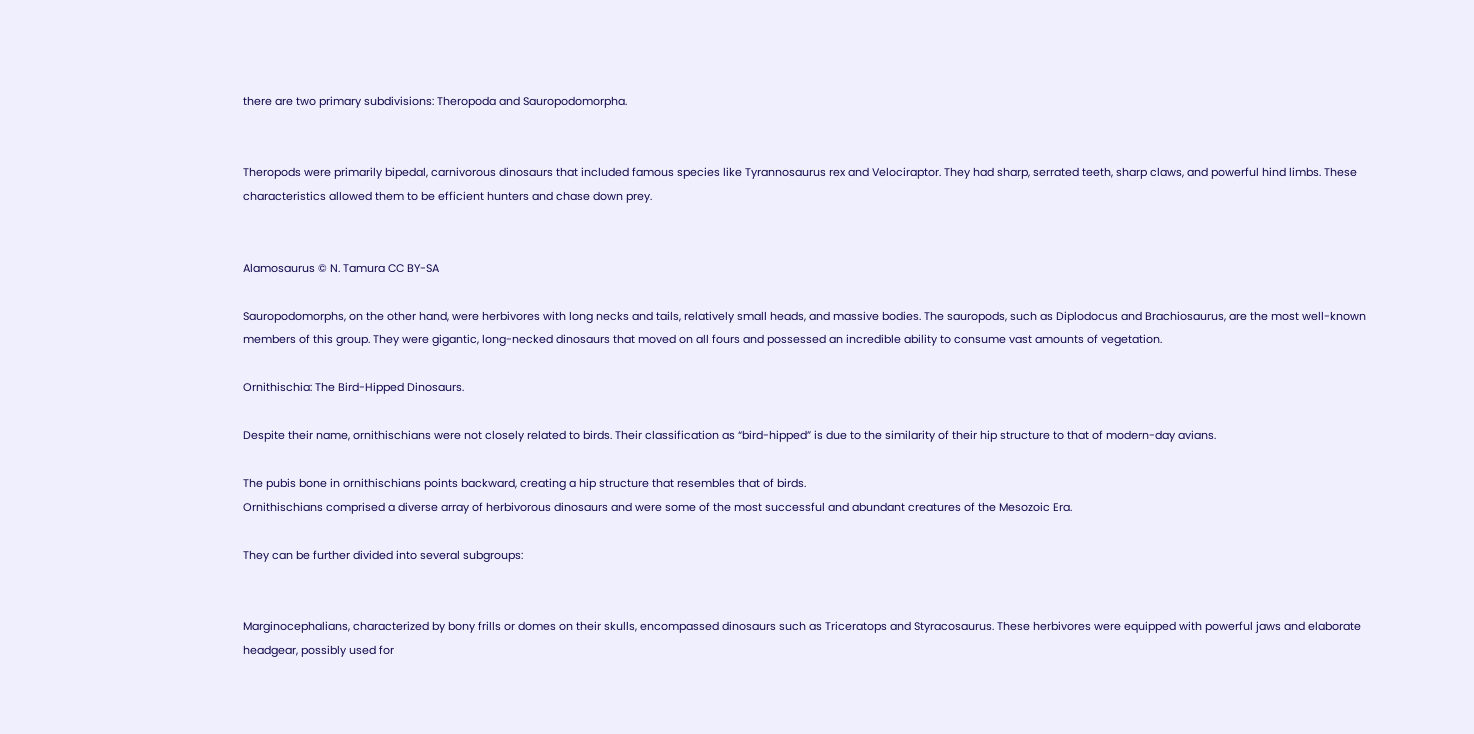there are two primary subdivisions: Theropoda and Sauropodomorpha.


Theropods were primarily bipedal, carnivorous dinosaurs that included famous species like Tyrannosaurus rex and Velociraptor. They had sharp, serrated teeth, sharp claws, and powerful hind limbs. These characteristics allowed them to be efficient hunters and chase down prey.


Alamosaurus © N. Tamura CC BY-SA

Sauropodomorphs, on the other hand, were herbivores with long necks and tails, relatively small heads, and massive bodies. The sauropods, such as Diplodocus and Brachiosaurus, are the most well-known members of this group. They were gigantic, long-necked dinosaurs that moved on all fours and possessed an incredible ability to consume vast amounts of vegetation.

Ornithischia: The Bird-Hipped Dinosaurs.

Despite their name, ornithischians were not closely related to birds. Their classification as “bird-hipped” is due to the similarity of their hip structure to that of modern-day avians.

The pubis bone in ornithischians points backward, creating a hip structure that resembles that of birds.
Ornithischians comprised a diverse array of herbivorous dinosaurs and were some of the most successful and abundant creatures of the Mesozoic Era.

They can be further divided into several subgroups:


Marginocephalians, characterized by bony frills or domes on their skulls, encompassed dinosaurs such as Triceratops and Styracosaurus. These herbivores were equipped with powerful jaws and elaborate headgear, possibly used for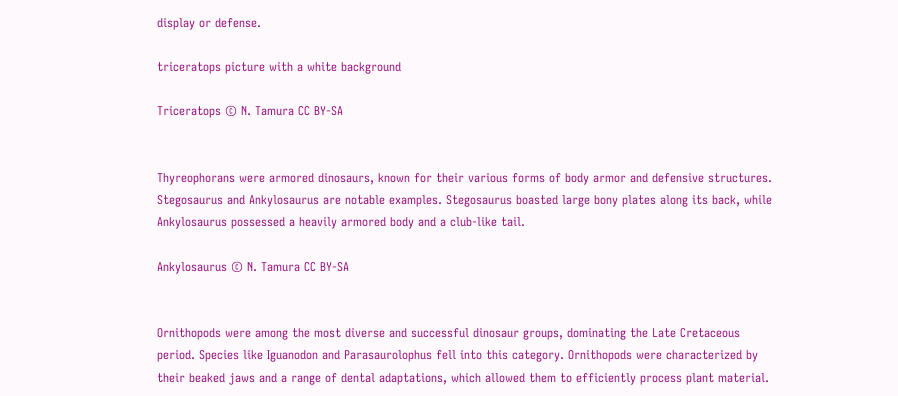display or defense.

triceratops picture with a white background

Triceratops © N. Tamura CC BY-SA


Thyreophorans were armored dinosaurs, known for their various forms of body armor and defensive structures. Stegosaurus and Ankylosaurus are notable examples. Stegosaurus boasted large bony plates along its back, while Ankylosaurus possessed a heavily armored body and a club-like tail.

Ankylosaurus © N. Tamura CC BY-SA


Ornithopods were among the most diverse and successful dinosaur groups, dominating the Late Cretaceous period. Species like Iguanodon and Parasaurolophus fell into this category. Ornithopods were characterized by their beaked jaws and a range of dental adaptations, which allowed them to efficiently process plant material.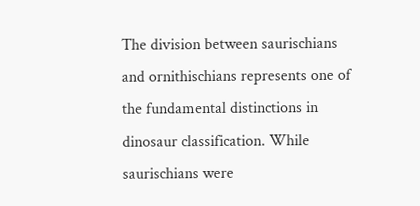The division between saurischians and ornithischians represents one of the fundamental distinctions in dinosaur classification. While saurischians were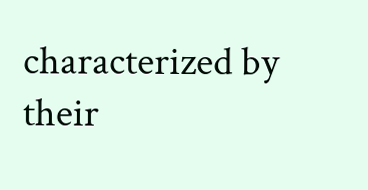characterized by their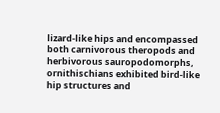lizard-like hips and encompassed both carnivorous theropods and herbivorous sauropodomorphs, ornithischians exhibited bird-like hip structures and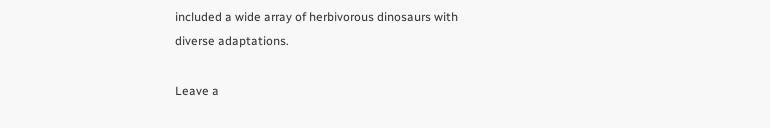included a wide array of herbivorous dinosaurs with diverse adaptations.

Leave a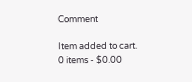Comment

Item added to cart.
0 items - $0.00